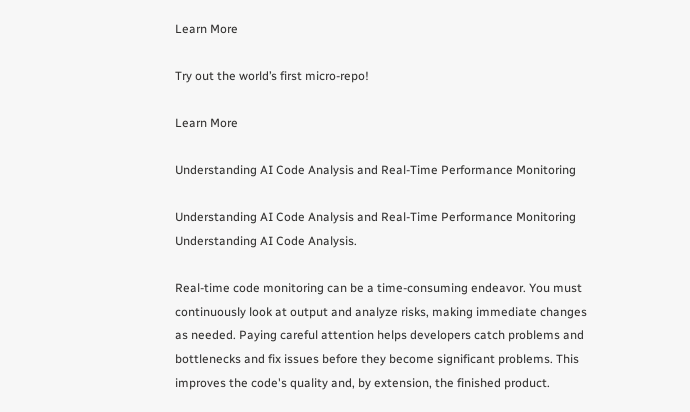Learn More

Try out the world’s first micro-repo!

Learn More

Understanding AI Code Analysis and Real-Time Performance Monitoring

Understanding AI Code Analysis and Real-Time Performance Monitoring
Understanding AI Code Analysis.

Real-time code monitoring can be a time-consuming endeavor. You must continuously look at output and analyze risks, making immediate changes as needed. Paying careful attention helps developers catch problems and bottlenecks and fix issues before they become significant problems. This improves the code's quality and, by extension, the finished product.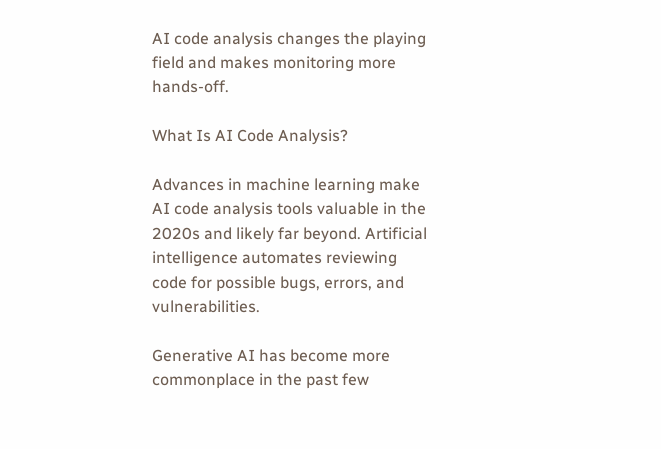AI code analysis changes the playing field and makes monitoring more hands-off.

What Is AI Code Analysis?

Advances in machine learning make AI code analysis tools valuable in the 2020s and likely far beyond. Artificial intelligence automates reviewing code for possible bugs, errors, and vulnerabilities.

Generative AI has become more commonplace in the past few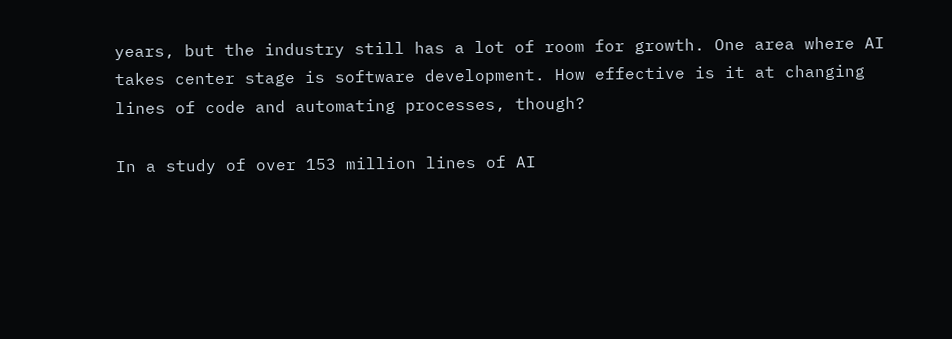years, but the industry still has a lot of room for growth. One area where AI takes center stage is software development. How effective is it at changing lines of code and automating processes, though?

In a study of over 153 million lines of AI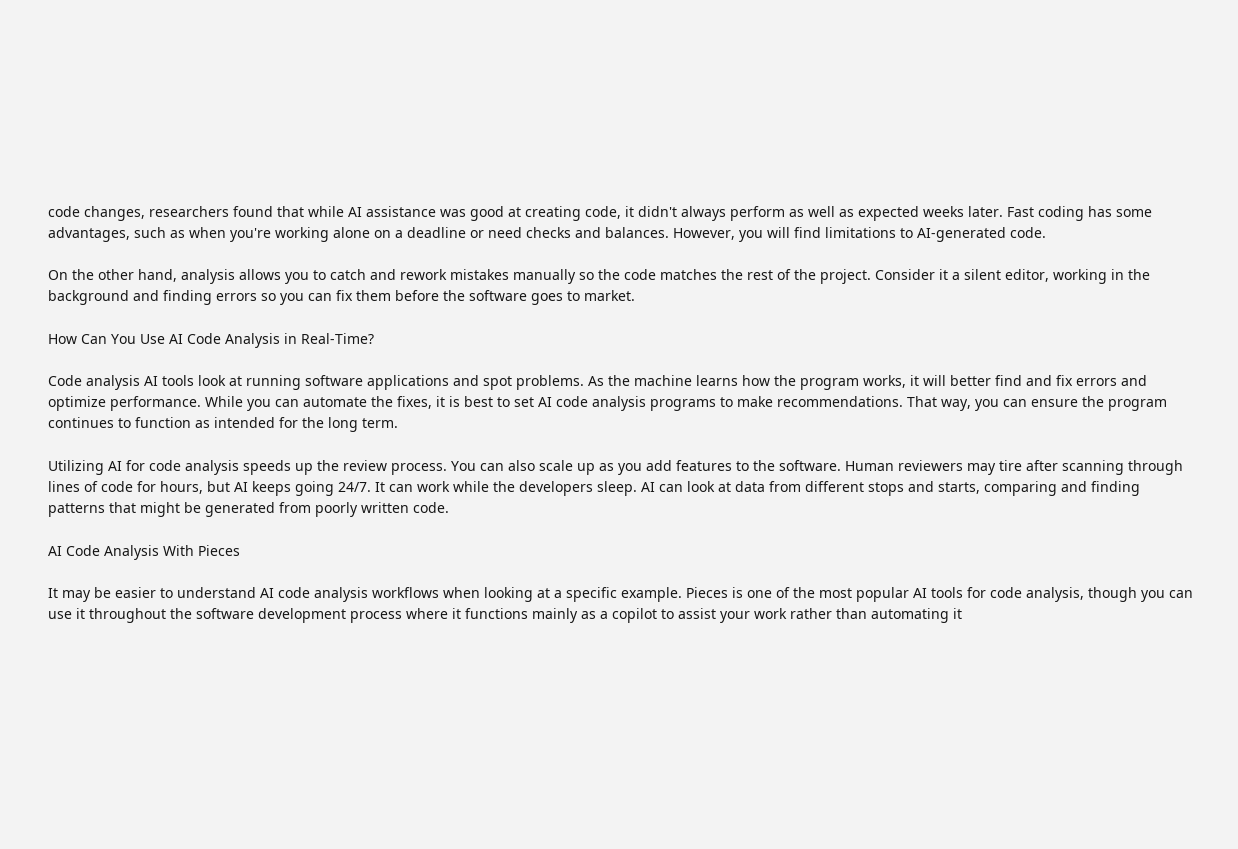code changes, researchers found that while AI assistance was good at creating code, it didn't always perform as well as expected weeks later. Fast coding has some advantages, such as when you're working alone on a deadline or need checks and balances. However, you will find limitations to AI-generated code.

On the other hand, analysis allows you to catch and rework mistakes manually so the code matches the rest of the project. Consider it a silent editor, working in the background and finding errors so you can fix them before the software goes to market.

How Can You Use AI Code Analysis in Real-Time?

Code analysis AI tools look at running software applications and spot problems. As the machine learns how the program works, it will better find and fix errors and optimize performance. While you can automate the fixes, it is best to set AI code analysis programs to make recommendations. That way, you can ensure the program continues to function as intended for the long term.

Utilizing AI for code analysis speeds up the review process. You can also scale up as you add features to the software. Human reviewers may tire after scanning through lines of code for hours, but AI keeps going 24/7. It can work while the developers sleep. AI can look at data from different stops and starts, comparing and finding patterns that might be generated from poorly written code.

AI Code Analysis With Pieces

It may be easier to understand AI code analysis workflows when looking at a specific example. Pieces is one of the most popular AI tools for code analysis, though you can use it throughout the software development process where it functions mainly as a copilot to assist your work rather than automating it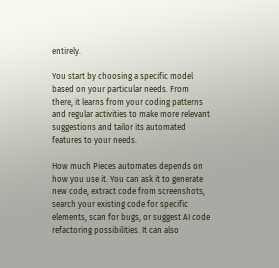entirely.

You start by choosing a specific model based on your particular needs. From there, it learns from your coding patterns and regular activities to make more relevant suggestions and tailor its automated features to your needs.

How much Pieces automates depends on how you use it. You can ask it to generate new code, extract code from screenshots, search your existing code for specific elements, scan for bugs, or suggest AI code refactoring possibilities. It can also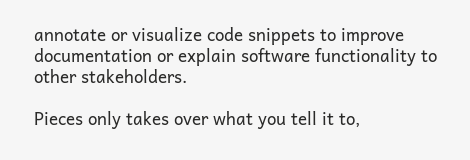annotate or visualize code snippets to improve documentation or explain software functionality to other stakeholders.

Pieces only takes over what you tell it to,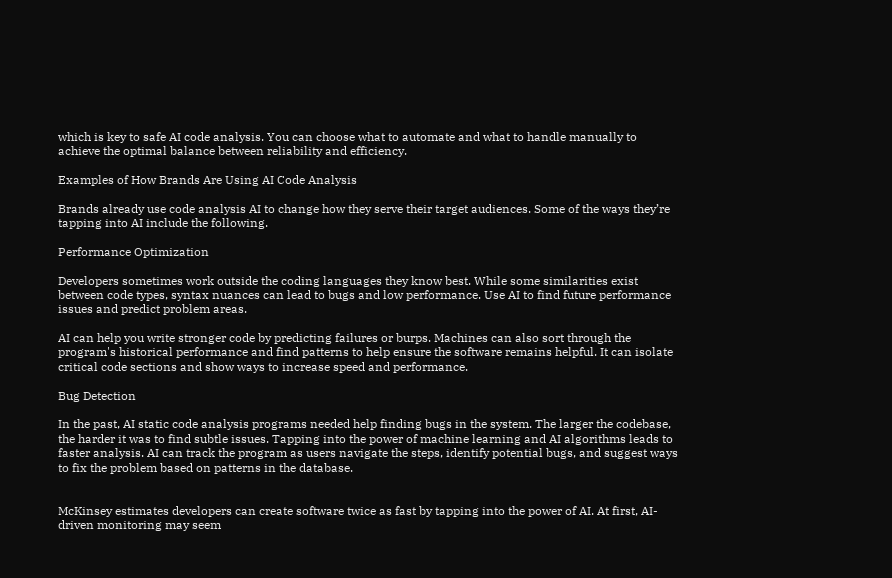which is key to safe AI code analysis. You can choose what to automate and what to handle manually to achieve the optimal balance between reliability and efficiency.

Examples of How Brands Are Using AI Code Analysis

Brands already use code analysis AI to change how they serve their target audiences. Some of the ways they’re tapping into AI include the following.

Performance Optimization

Developers sometimes work outside the coding languages they know best. While some similarities exist between code types, syntax nuances can lead to bugs and low performance. Use AI to find future performance issues and predict problem areas.

AI can help you write stronger code by predicting failures or burps. Machines can also sort through the program's historical performance and find patterns to help ensure the software remains helpful. It can isolate critical code sections and show ways to increase speed and performance.

Bug Detection

In the past, AI static code analysis programs needed help finding bugs in the system. The larger the codebase, the harder it was to find subtle issues. Tapping into the power of machine learning and AI algorithms leads to faster analysis. AI can track the program as users navigate the steps, identify potential bugs, and suggest ways to fix the problem based on patterns in the database.


McKinsey estimates developers can create software twice as fast by tapping into the power of AI. At first, AI-driven monitoring may seem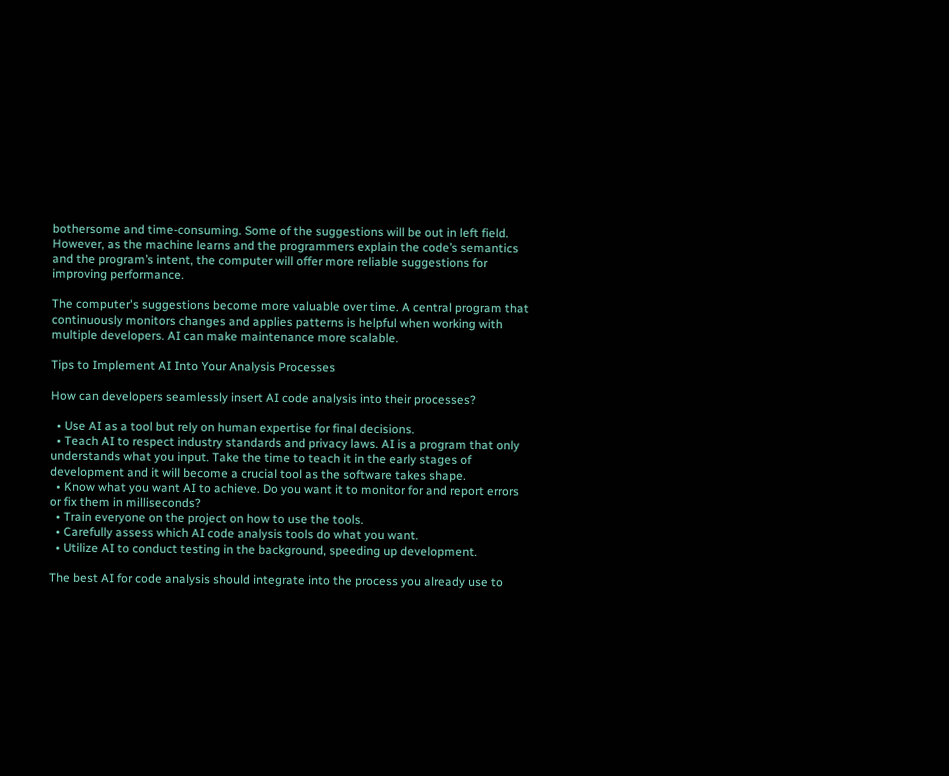bothersome and time-consuming. Some of the suggestions will be out in left field. However, as the machine learns and the programmers explain the code’s semantics and the program’s intent, the computer will offer more reliable suggestions for improving performance.

The computer's suggestions become more valuable over time. A central program that continuously monitors changes and applies patterns is helpful when working with multiple developers. AI can make maintenance more scalable.

Tips to Implement AI Into Your Analysis Processes

How can developers seamlessly insert AI code analysis into their processes?

  • Use AI as a tool but rely on human expertise for final decisions.
  • Teach AI to respect industry standards and privacy laws. AI is a program that only understands what you input. Take the time to teach it in the early stages of development and it will become a crucial tool as the software takes shape.
  • Know what you want AI to achieve. Do you want it to monitor for and report errors or fix them in milliseconds?
  • Train everyone on the project on how to use the tools.
  • Carefully assess which AI code analysis tools do what you want.
  • Utilize AI to conduct testing in the background, speeding up development.

The best AI for code analysis should integrate into the process you already use to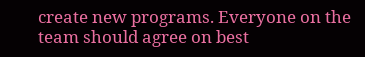create new programs. Everyone on the team should agree on best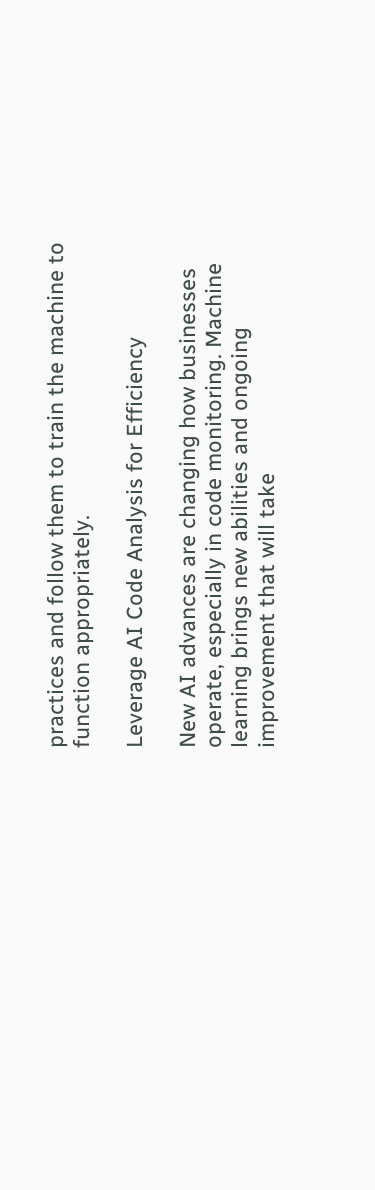practices and follow them to train the machine to function appropriately.

Leverage AI Code Analysis for Efficiency

New AI advances are changing how businesses operate, especially in code monitoring. Machine learning brings new abilities and ongoing improvement that will take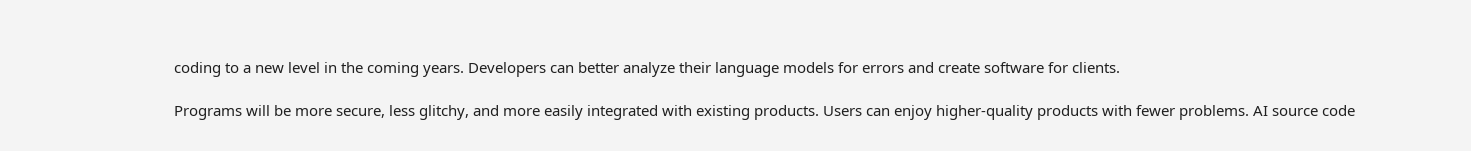coding to a new level in the coming years. Developers can better analyze their language models for errors and create software for clients.

Programs will be more secure, less glitchy, and more easily integrated with existing products. Users can enjoy higher-quality products with fewer problems. AI source code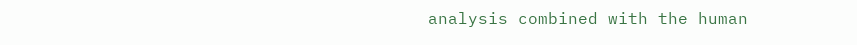analysis combined with the human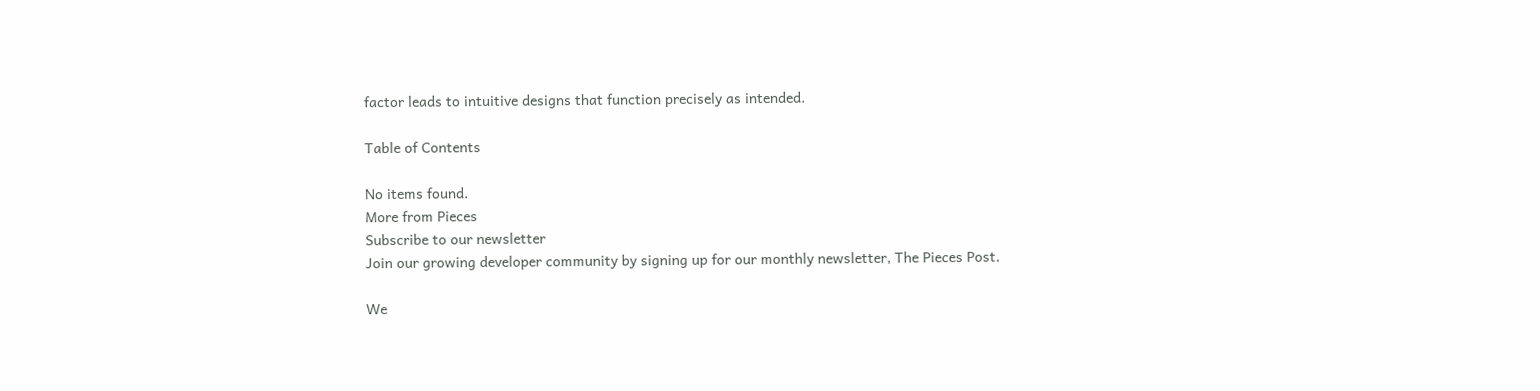factor leads to intuitive designs that function precisely as intended.

Table of Contents

No items found.
More from Pieces
Subscribe to our newsletter
Join our growing developer community by signing up for our monthly newsletter, The Pieces Post.

We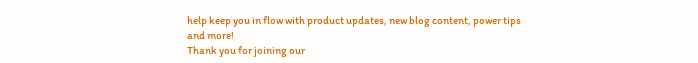help keep you in flow with product updates, new blog content, power tips and more!
Thank you for joining our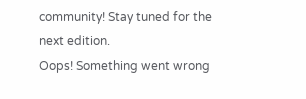community! Stay tuned for the next edition.
Oops! Something went wrong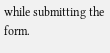while submitting the form.